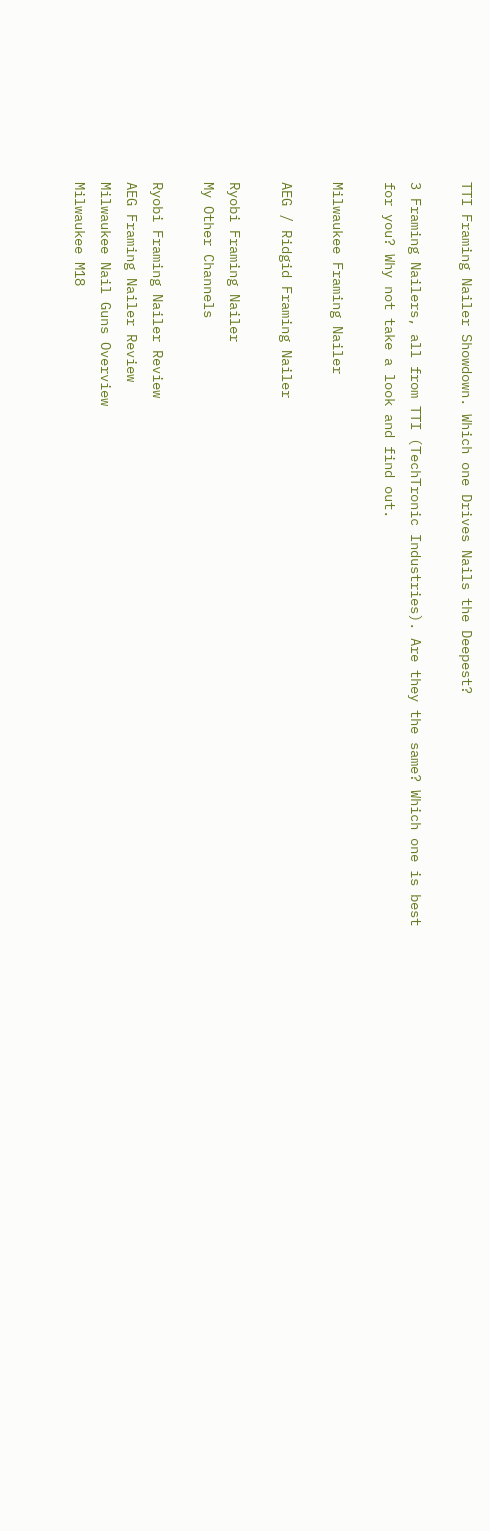TTI Framing Nailer Showdown. Which one Drives Nails the Deepest?

3 Framing Nailers, all from TTI (TechTronic Industries). Are they the same? Which one is best for you? Why not take a look and find out.

Milwaukee Framing Nailer

AEG / Ridgid Framing Nailer

Ryobi Framing Nailer
My Other Channels

Ryobi Framing Nailer Review
AEG Framing Nailer Review
Milwaukee Nail Guns Overview
Milwaukee M18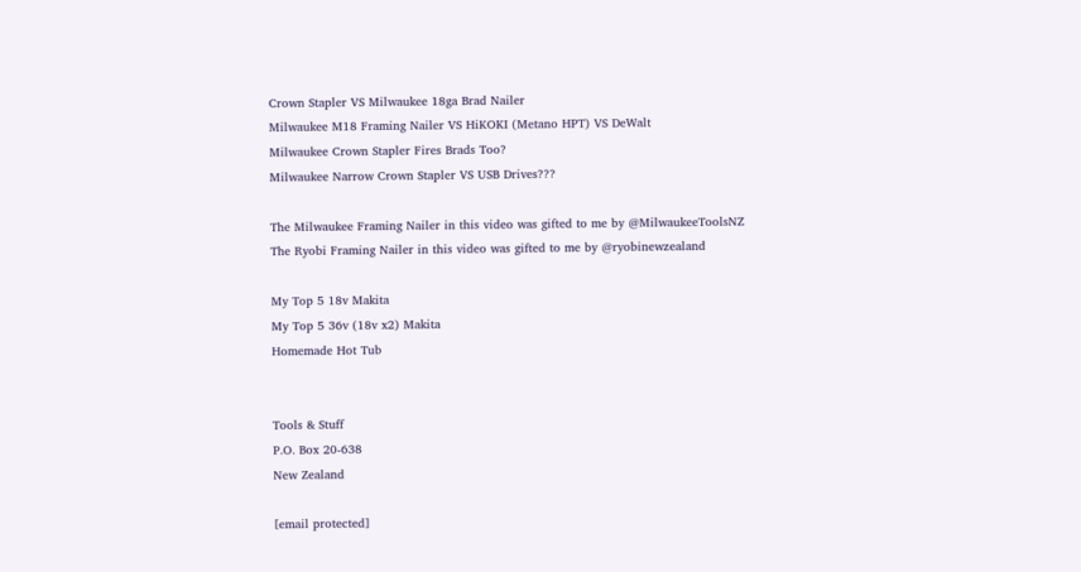Crown Stapler VS Milwaukee 18ga Brad Nailer
Milwaukee M18 Framing Nailer VS HiKOKI (Metano HPT) VS DeWalt
Milwaukee Crown Stapler Fires Brads Too?
Milwaukee Narrow Crown Stapler VS USB Drives???

The Milwaukee Framing Nailer in this video was gifted to me by @MilwaukeeToolsNZ
The Ryobi Framing Nailer in this video was gifted to me by @ryobinewzealand

My Top 5 18v Makita
My Top 5 36v (18v x2) Makita
Homemade Hot Tub


Tools & Stuff
P.O. Box 20-638
New Zealand

[email protected]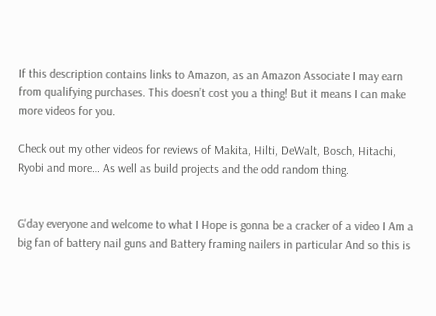If this description contains links to Amazon, as an Amazon Associate I may earn from qualifying purchases. This doesn’t cost you a thing! But it means I can make more videos for you.

Check out my other videos for reviews of Makita, Hilti, DeWalt, Bosch, Hitachi, Ryobi and more… As well as build projects and the odd random thing.


G'day everyone and welcome to what I Hope is gonna be a cracker of a video I Am a big fan of battery nail guns and Battery framing nailers in particular And so this is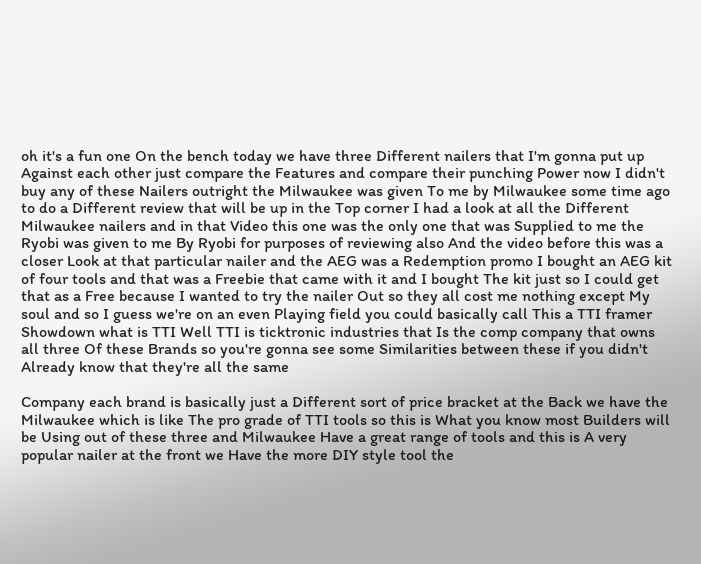oh it's a fun one On the bench today we have three Different nailers that I'm gonna put up Against each other just compare the Features and compare their punching Power now I didn't buy any of these Nailers outright the Milwaukee was given To me by Milwaukee some time ago to do a Different review that will be up in the Top corner I had a look at all the Different Milwaukee nailers and in that Video this one was the only one that was Supplied to me the Ryobi was given to me By Ryobi for purposes of reviewing also And the video before this was a closer Look at that particular nailer and the AEG was a Redemption promo I bought an AEG kit of four tools and that was a Freebie that came with it and I bought The kit just so I could get that as a Free because I wanted to try the nailer Out so they all cost me nothing except My soul and so I guess we're on an even Playing field you could basically call This a TTI framer Showdown what is TTI Well TTI is ticktronic industries that Is the comp company that owns all three Of these Brands so you're gonna see some Similarities between these if you didn't Already know that they're all the same

Company each brand is basically just a Different sort of price bracket at the Back we have the Milwaukee which is like The pro grade of TTI tools so this is What you know most Builders will be Using out of these three and Milwaukee Have a great range of tools and this is A very popular nailer at the front we Have the more DIY style tool the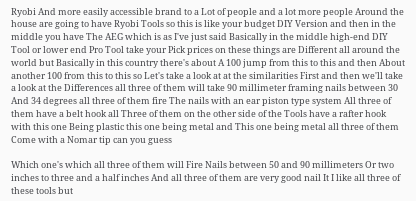Ryobi And more easily accessible brand to a Lot of people and a lot more people Around the house are going to have Ryobi Tools so this is like your budget DIY Version and then in the middle you have The AEG which is as I've just said Basically in the middle high-end DIY Tool or lower end Pro Tool take your Pick prices on these things are Different all around the world but Basically in this country there's about A 100 jump from this to this and then About another 100 from this to this so Let's take a look at at the similarities First and then we'll take a look at the Differences all three of them will take 90 millimeter framing nails between 30 And 34 degrees all three of them fire The nails with an ear piston type system All three of them have a belt hook all Three of them on the other side of the Tools have a rafter hook with this one Being plastic this one being metal and This one being metal all three of them Come with a Nomar tip can you guess

Which one's which all three of them will Fire Nails between 50 and 90 millimeters Or two inches to three and a half inches And all three of them are very good nail It I like all three of these tools but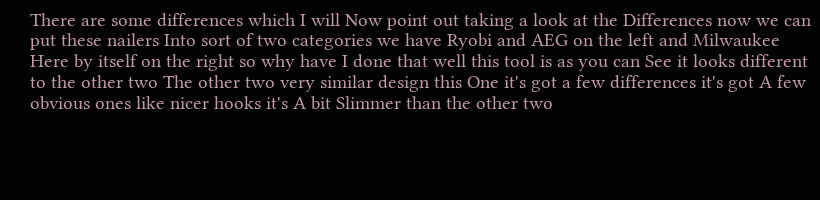There are some differences which I will Now point out taking a look at the Differences now we can put these nailers Into sort of two categories we have Ryobi and AEG on the left and Milwaukee Here by itself on the right so why have I done that well this tool is as you can See it looks different to the other two The other two very similar design this One it's got a few differences it's got A few obvious ones like nicer hooks it's A bit Slimmer than the other two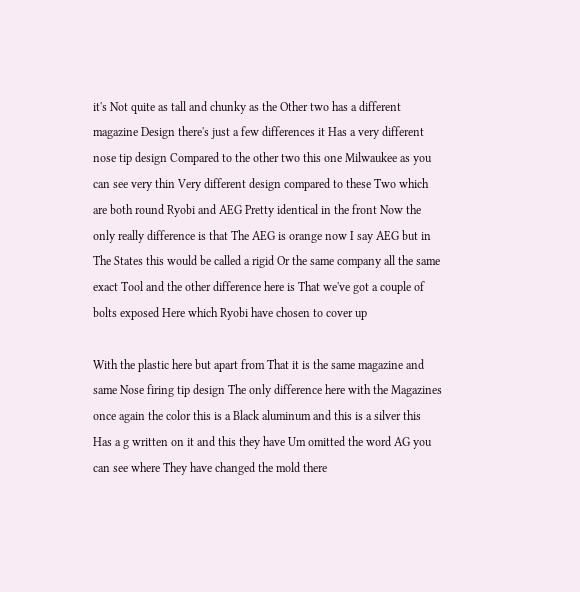it's Not quite as tall and chunky as the Other two has a different magazine Design there's just a few differences it Has a very different nose tip design Compared to the other two this one Milwaukee as you can see very thin Very different design compared to these Two which are both round Ryobi and AEG Pretty identical in the front Now the only really difference is that The AEG is orange now I say AEG but in The States this would be called a rigid Or the same company all the same exact Tool and the other difference here is That we've got a couple of bolts exposed Here which Ryobi have chosen to cover up

With the plastic here but apart from That it is the same magazine and same Nose firing tip design The only difference here with the Magazines once again the color this is a Black aluminum and this is a silver this Has a g written on it and this they have Um omitted the word AG you can see where They have changed the mold there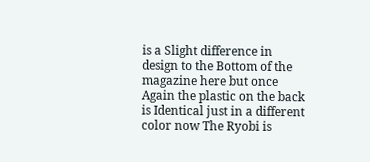is a Slight difference in design to the Bottom of the magazine here but once Again the plastic on the back is Identical just in a different color now The Ryobi is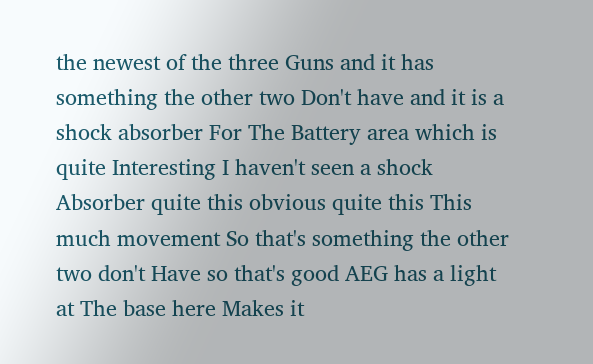the newest of the three Guns and it has something the other two Don't have and it is a shock absorber For The Battery area which is quite Interesting I haven't seen a shock Absorber quite this obvious quite this This much movement So that's something the other two don't Have so that's good AEG has a light at The base here Makes it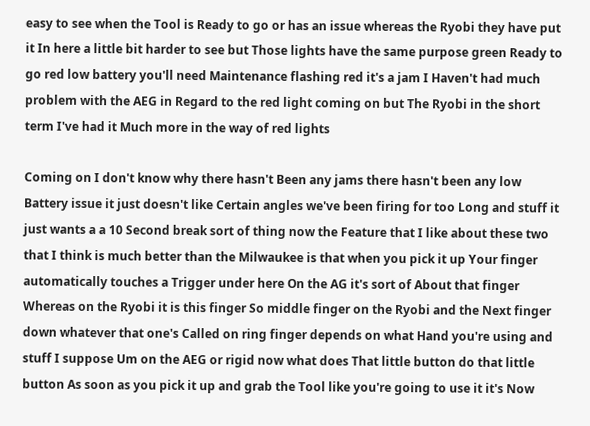easy to see when the Tool is Ready to go or has an issue whereas the Ryobi they have put it In here a little bit harder to see but Those lights have the same purpose green Ready to go red low battery you'll need Maintenance flashing red it's a jam I Haven't had much problem with the AEG in Regard to the red light coming on but The Ryobi in the short term I've had it Much more in the way of red lights

Coming on I don't know why there hasn't Been any jams there hasn't been any low Battery issue it just doesn't like Certain angles we've been firing for too Long and stuff it just wants a a 10 Second break sort of thing now the Feature that I like about these two that I think is much better than the Milwaukee is that when you pick it up Your finger automatically touches a Trigger under here On the AG it's sort of About that finger Whereas on the Ryobi it is this finger So middle finger on the Ryobi and the Next finger down whatever that one's Called on ring finger depends on what Hand you're using and stuff I suppose Um on the AEG or rigid now what does That little button do that little button As soon as you pick it up and grab the Tool like you're going to use it it's Now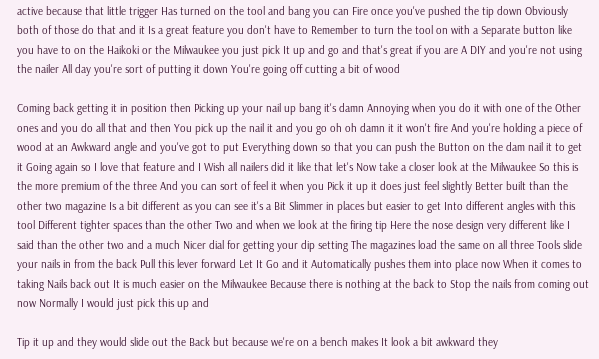active because that little trigger Has turned on the tool and bang you can Fire once you've pushed the tip down Obviously both of those do that and it Is a great feature you don't have to Remember to turn the tool on with a Separate button like you have to on the Haikoki or the Milwaukee you just pick It up and go and that's great if you are A DIY and you're not using the nailer All day you're sort of putting it down You're going off cutting a bit of wood

Coming back getting it in position then Picking up your nail up bang it's damn Annoying when you do it with one of the Other ones and you do all that and then You pick up the nail it and you go oh oh damn it it won't fire And you're holding a piece of wood at an Awkward angle and you've got to put Everything down so that you can push the Button on the dam nail it to get it Going again so I love that feature and I Wish all nailers did it like that let's Now take a closer look at the Milwaukee So this is the more premium of the three And you can sort of feel it when you Pick it up it does just feel slightly Better built than the other two magazine Is a bit different as you can see it's a Bit Slimmer in places but easier to get Into different angles with this tool Different tighter spaces than the other Two and when we look at the firing tip Here the nose design very different like I said than the other two and a much Nicer dial for getting your dip setting The magazines load the same on all three Tools slide your nails in from the back Pull this lever forward Let It Go and it Automatically pushes them into place now When it comes to taking Nails back out It is much easier on the Milwaukee Because there is nothing at the back to Stop the nails from coming out now Normally I would just pick this up and

Tip it up and they would slide out the Back but because we're on a bench makes It look a bit awkward they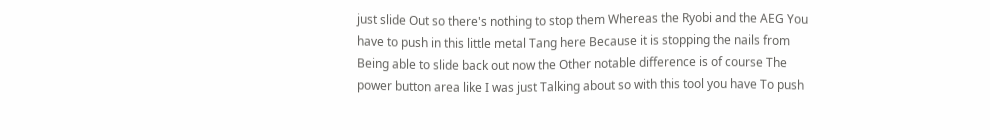just slide Out so there's nothing to stop them Whereas the Ryobi and the AEG You have to push in this little metal Tang here Because it is stopping the nails from Being able to slide back out now the Other notable difference is of course The power button area like I was just Talking about so with this tool you have To push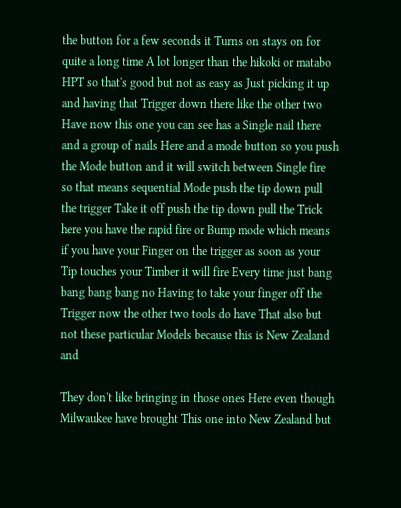the button for a few seconds it Turns on stays on for quite a long time A lot longer than the hikoki or matabo HPT so that's good but not as easy as Just picking it up and having that Trigger down there like the other two Have now this one you can see has a Single nail there and a group of nails Here and a mode button so you push the Mode button and it will switch between Single fire so that means sequential Mode push the tip down pull the trigger Take it off push the tip down pull the Trick here you have the rapid fire or Bump mode which means if you have your Finger on the trigger as soon as your Tip touches your Timber it will fire Every time just bang bang bang bang no Having to take your finger off the Trigger now the other two tools do have That also but not these particular Models because this is New Zealand and

They don't like bringing in those ones Here even though Milwaukee have brought This one into New Zealand but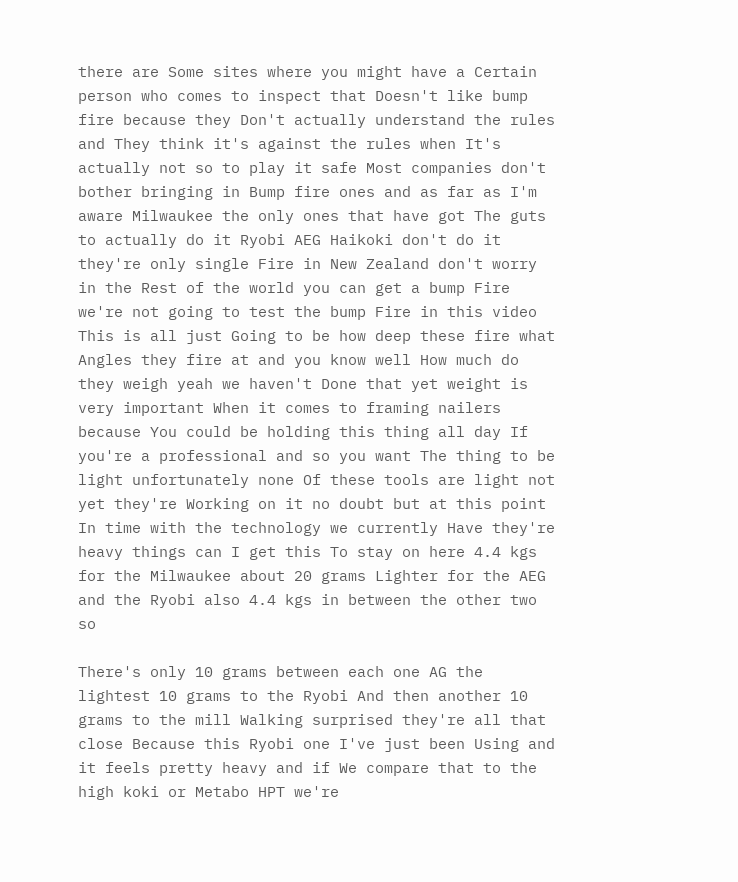there are Some sites where you might have a Certain person who comes to inspect that Doesn't like bump fire because they Don't actually understand the rules and They think it's against the rules when It's actually not so to play it safe Most companies don't bother bringing in Bump fire ones and as far as I'm aware Milwaukee the only ones that have got The guts to actually do it Ryobi AEG Haikoki don't do it they're only single Fire in New Zealand don't worry in the Rest of the world you can get a bump Fire we're not going to test the bump Fire in this video This is all just Going to be how deep these fire what Angles they fire at and you know well How much do they weigh yeah we haven't Done that yet weight is very important When it comes to framing nailers because You could be holding this thing all day If you're a professional and so you want The thing to be light unfortunately none Of these tools are light not yet they're Working on it no doubt but at this point In time with the technology we currently Have they're heavy things can I get this To stay on here 4.4 kgs for the Milwaukee about 20 grams Lighter for the AEG and the Ryobi also 4.4 kgs in between the other two so

There's only 10 grams between each one AG the lightest 10 grams to the Ryobi And then another 10 grams to the mill Walking surprised they're all that close Because this Ryobi one I've just been Using and it feels pretty heavy and if We compare that to the high koki or Metabo HPT we're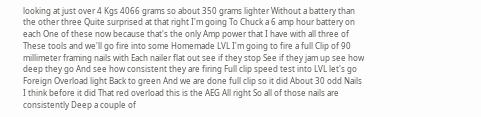looking at just over 4 Kgs 4066 grams so about 350 grams lighter Without a battery than the other three Quite surprised at that right I'm going To Chuck a 6 amp hour battery on each One of these now because that's the only Amp power that I have with all three of These tools and we'll go fire into some Homemade LVL I'm going to fire a full Clip of 90 millimeter framing nails with Each nailer flat out see if they stop See if they jam up see how deep they go And see how consistent they are firing Full clip speed test into LVL let's go Foreign Overload light Back to green And we are done full clip so it did About 30 odd Nails I think before it did That red overload this is the AEG All right So all of those nails are consistently Deep a couple of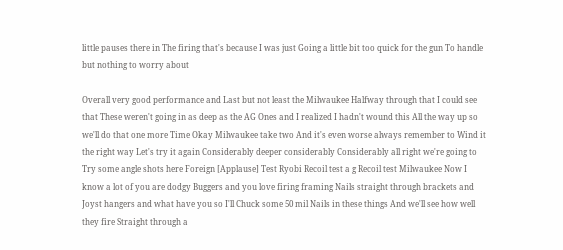little pauses there in The firing that's because I was just Going a little bit too quick for the gun To handle but nothing to worry about

Overall very good performance and Last but not least the Milwaukee Halfway through that I could see that These weren't going in as deep as the AG Ones and I realized I hadn't wound this All the way up so we'll do that one more Time Okay Milwaukee take two And it's even worse always remember to Wind it the right way Let's try it again Considerably deeper considerably Considerably all right we're going to Try some angle shots here Foreign [Applause] Test Ryobi Recoil test a g Recoil test Milwaukee Now I know a lot of you are dodgy Buggers and you love firing framing Nails straight through brackets and Joyst hangers and what have you so I'll Chuck some 50 mil Nails in these things And we'll see how well they fire Straight through a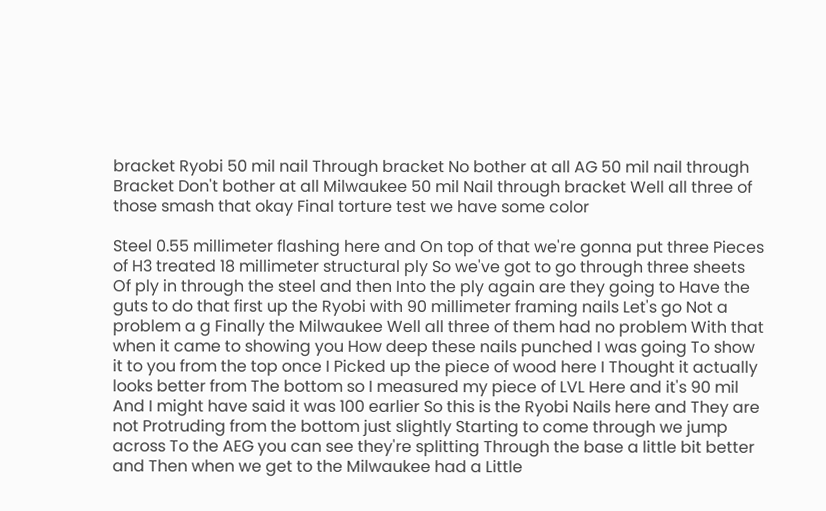bracket Ryobi 50 mil nail Through bracket No bother at all AG 50 mil nail through Bracket Don't bother at all Milwaukee 50 mil Nail through bracket Well all three of those smash that okay Final torture test we have some color

Steel 0.55 millimeter flashing here and On top of that we're gonna put three Pieces of H3 treated 18 millimeter structural ply So we've got to go through three sheets Of ply in through the steel and then Into the ply again are they going to Have the guts to do that first up the Ryobi with 90 millimeter framing nails Let's go Not a problem a g Finally the Milwaukee Well all three of them had no problem With that when it came to showing you How deep these nails punched I was going To show it to you from the top once I Picked up the piece of wood here I Thought it actually looks better from The bottom so I measured my piece of LVL Here and it's 90 mil And I might have said it was 100 earlier So this is the Ryobi Nails here and They are not Protruding from the bottom just slightly Starting to come through we jump across To the AEG you can see they're splitting Through the base a little bit better and Then when we get to the Milwaukee had a Little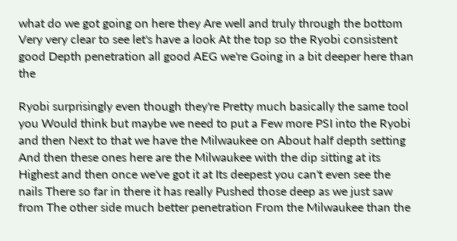what do we got going on here they Are well and truly through the bottom Very very clear to see let's have a look At the top so the Ryobi consistent good Depth penetration all good AEG we're Going in a bit deeper here than the

Ryobi surprisingly even though they're Pretty much basically the same tool you Would think but maybe we need to put a Few more PSI into the Ryobi and then Next to that we have the Milwaukee on About half depth setting And then these ones here are the Milwaukee with the dip sitting at its Highest and then once we've got it at Its deepest you can't even see the nails There so far in there it has really Pushed those deep as we just saw from The other side much better penetration From the Milwaukee than the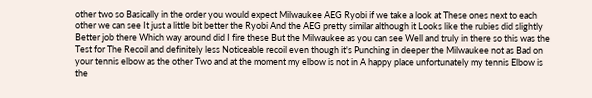other two so Basically in the order you would expect Milwaukee AEG Ryobi if we take a look at These ones next to each other we can see It just a little bit better the Ryobi And the AEG pretty similar although it Looks like the rubies did slightly Better job there Which way around did I fire these But the Milwaukee as you can see Well and truly in there so this was the Test for The Recoil and definitely less Noticeable recoil even though it's Punching in deeper the Milwaukee not as Bad on your tennis elbow as the other Two and at the moment my elbow is not in A happy place unfortunately my tennis Elbow is the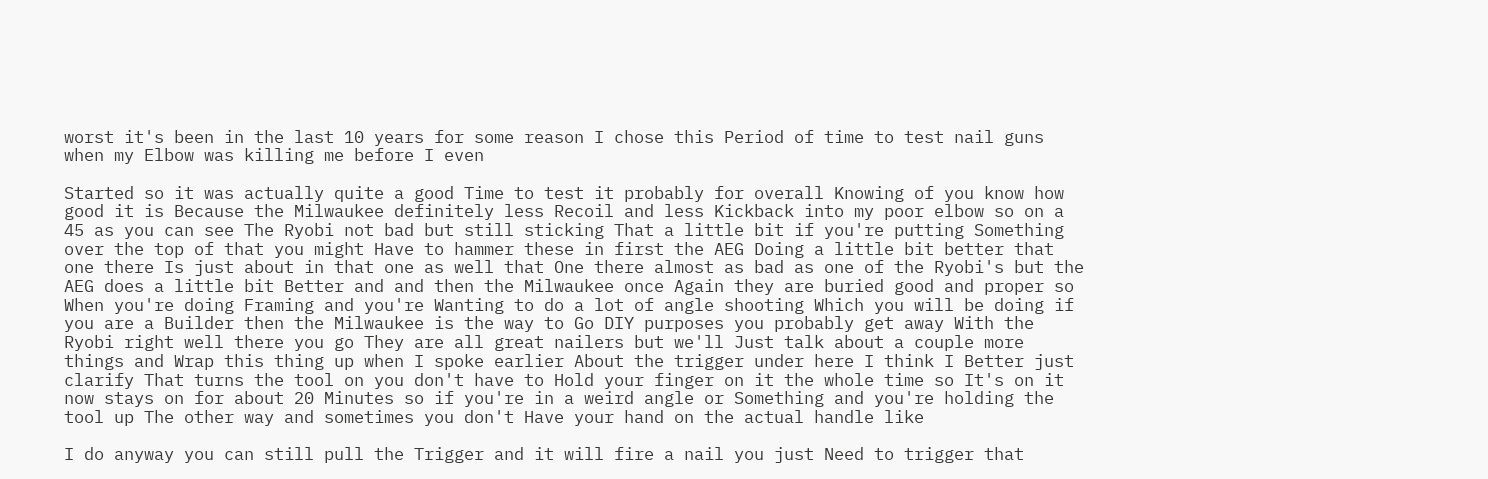worst it's been in the last 10 years for some reason I chose this Period of time to test nail guns when my Elbow was killing me before I even

Started so it was actually quite a good Time to test it probably for overall Knowing of you know how good it is Because the Milwaukee definitely less Recoil and less Kickback into my poor elbow so on a 45 as you can see The Ryobi not bad but still sticking That a little bit if you're putting Something over the top of that you might Have to hammer these in first the AEG Doing a little bit better that one there Is just about in that one as well that One there almost as bad as one of the Ryobi's but the AEG does a little bit Better and and then the Milwaukee once Again they are buried good and proper so When you're doing Framing and you're Wanting to do a lot of angle shooting Which you will be doing if you are a Builder then the Milwaukee is the way to Go DIY purposes you probably get away With the Ryobi right well there you go They are all great nailers but we'll Just talk about a couple more things and Wrap this thing up when I spoke earlier About the trigger under here I think I Better just clarify That turns the tool on you don't have to Hold your finger on it the whole time so It's on it now stays on for about 20 Minutes so if you're in a weird angle or Something and you're holding the tool up The other way and sometimes you don't Have your hand on the actual handle like

I do anyway you can still pull the Trigger and it will fire a nail you just Need to trigger that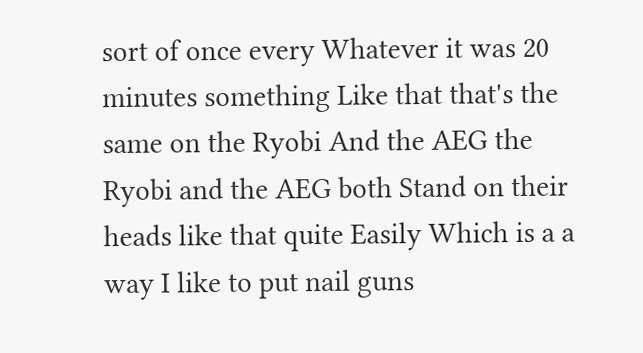sort of once every Whatever it was 20 minutes something Like that that's the same on the Ryobi And the AEG the Ryobi and the AEG both Stand on their heads like that quite Easily Which is a a way I like to put nail guns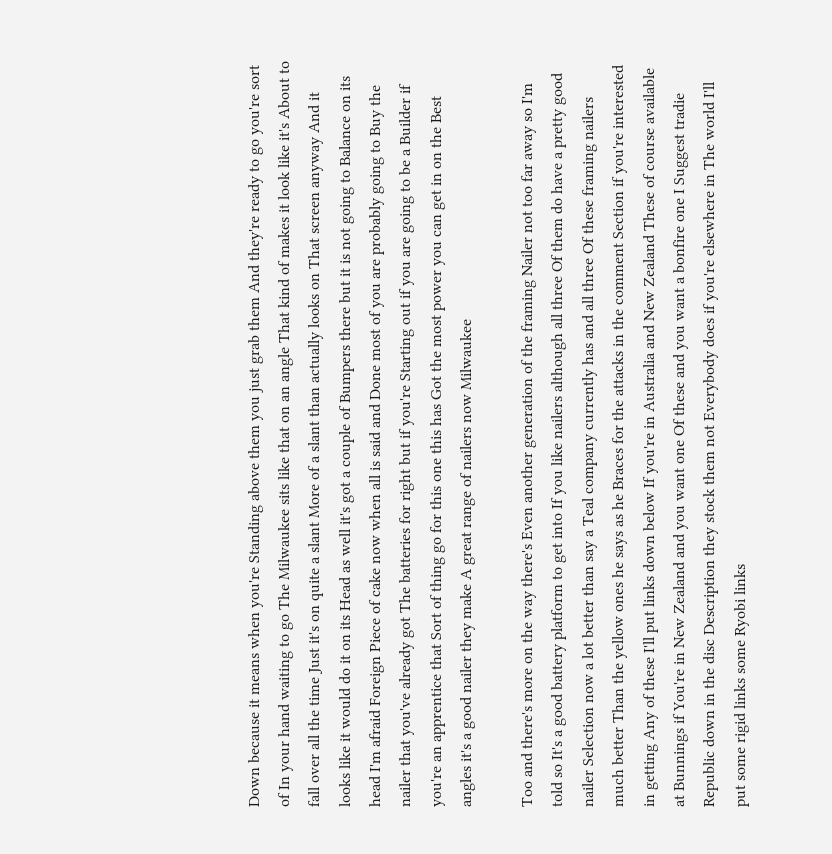Down because it means when you're Standing above them you just grab them And they're ready to go you're sort of In your hand waiting to go The Milwaukee sits like that on an angle That kind of makes it look like it's About to fall over all the time Just it's on quite a slant More of a slant than actually looks on That screen anyway And it looks like it would do it on its Head as well it's got a couple of Bumpers there but it is not going to Balance on its head I'm afraid Foreign Piece of cake now when all is said and Done most of you are probably going to Buy the nailer that you've already got The batteries for right but if you're Starting out if you are going to be a Builder if you're an apprentice that Sort of thing go for this one this has Got the most power you can get in on the Best angles it's a good nailer they make A great range of nailers now Milwaukee

Too and there's more on the way there's Even another generation of the framing Nailer not too far away so I'm told so It's a good battery platform to get into If you like nailers although all three Of them do have a pretty good nailer Selection now a lot better than say a Teal company currently has and all three Of these framing nailers much better Than the yellow ones he says as he Braces for the attacks in the comment Section if you're interested in getting Any of these I'll put links down below If you're in Australia and New Zealand These of course available at Bunnings if You're in New Zealand and you want one Of these and you want a bonfire one I Suggest tradie Republic down in the disc Description they stock them not Everybody does if you're elsewhere in The world I'll put some rigid links some Ryobi links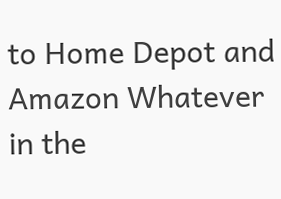to Home Depot and Amazon Whatever in the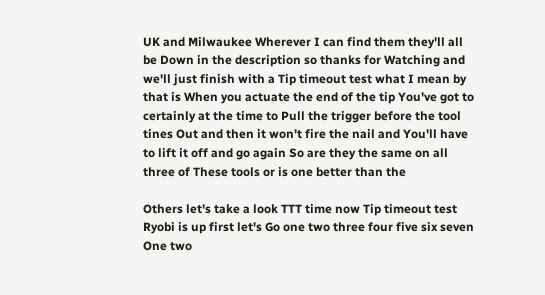UK and Milwaukee Wherever I can find them they'll all be Down in the description so thanks for Watching and we'll just finish with a Tip timeout test what I mean by that is When you actuate the end of the tip You've got to certainly at the time to Pull the trigger before the tool tines Out and then it won't fire the nail and You'll have to lift it off and go again So are they the same on all three of These tools or is one better than the

Others let's take a look TTT time now Tip timeout test Ryobi is up first let's Go one two three four five six seven One two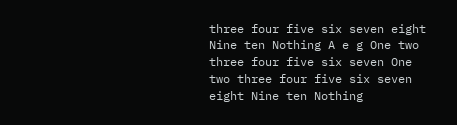three four five six seven eight Nine ten Nothing A e g One two three four five six seven One two three four five six seven eight Nine ten Nothing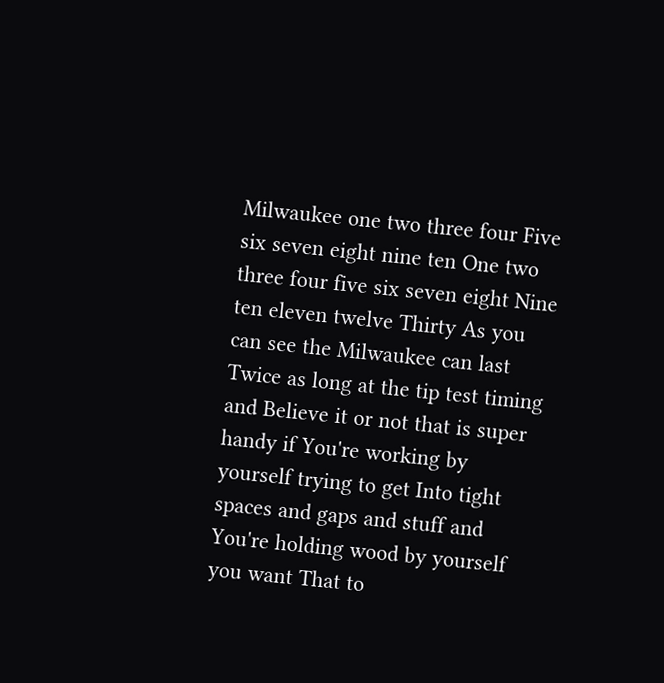Milwaukee one two three four Five six seven eight nine ten One two three four five six seven eight Nine ten eleven twelve Thirty As you can see the Milwaukee can last Twice as long at the tip test timing and Believe it or not that is super handy if You're working by yourself trying to get Into tight spaces and gaps and stuff and You're holding wood by yourself you want That to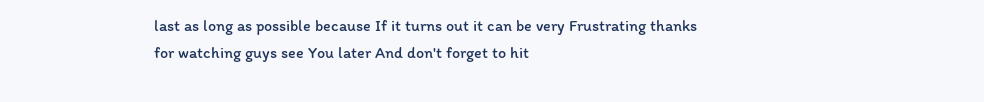last as long as possible because If it turns out it can be very Frustrating thanks for watching guys see You later And don't forget to hit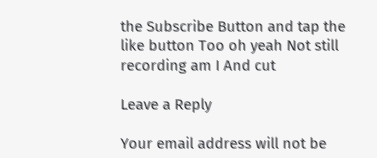the Subscribe Button and tap the like button Too oh yeah Not still recording am I And cut

Leave a Reply

Your email address will not be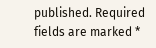published. Required fields are marked *